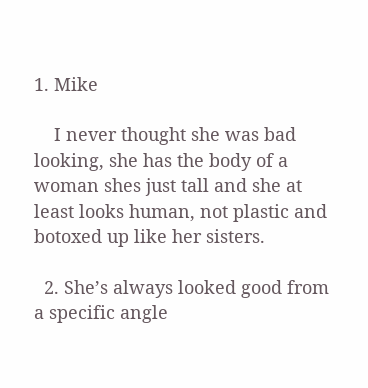1. Mike

    I never thought she was bad looking, she has the body of a woman shes just tall and she at least looks human, not plastic and botoxed up like her sisters.

  2. She’s always looked good from a specific angle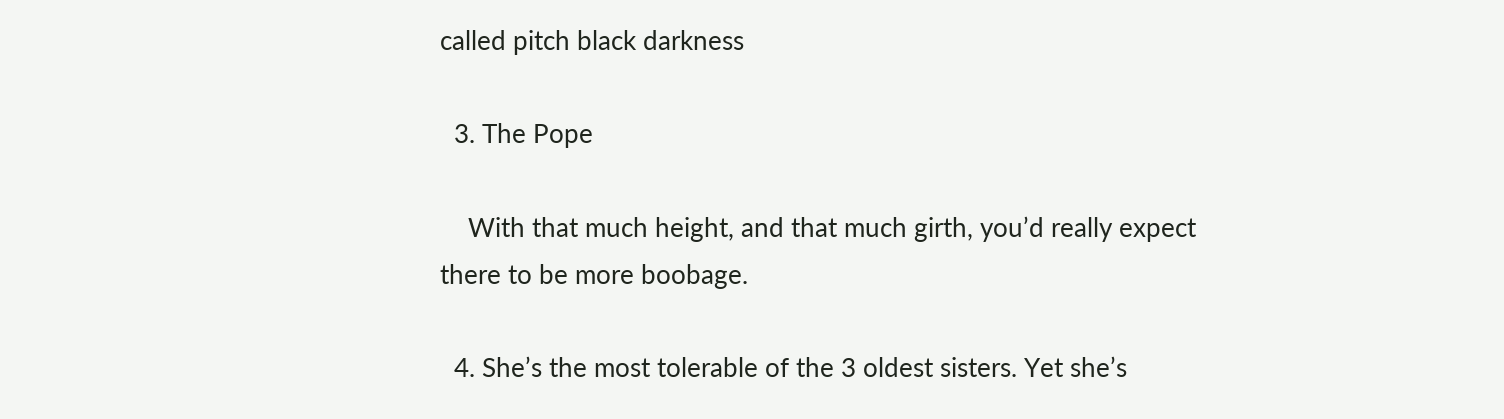called pitch black darkness

  3. The Pope

    With that much height, and that much girth, you’d really expect there to be more boobage.

  4. She’s the most tolerable of the 3 oldest sisters. Yet she’s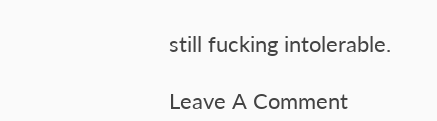still fucking intolerable.

Leave A Comment